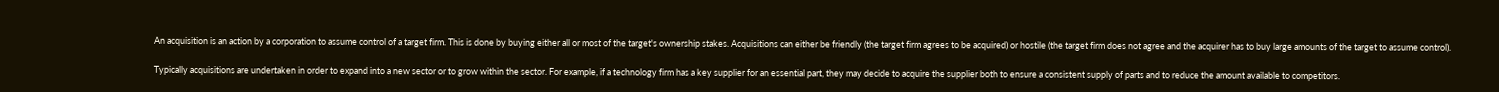An acquisition is an action by a corporation to assume control of a target firm. This is done by buying either all or most of the target's ownership stakes. Acquisitions can either be friendly (the target firm agrees to be acquired) or hostile (the target firm does not agree and the acquirer has to buy large amounts of the target to assume control).

Typically acquisitions are undertaken in order to expand into a new sector or to grow within the sector. For example, if a technology firm has a key supplier for an essential part, they may decide to acquire the supplier both to ensure a consistent supply of parts and to reduce the amount available to competitors.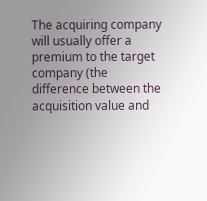The acquiring company will usually offer a premium to the target company (the difference between the acquisition value and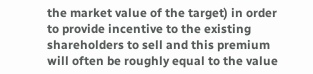the market value of the target) in order to provide incentive to the existing shareholders to sell and this premium will often be roughly equal to the value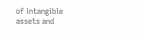of intangible assets and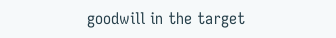goodwill in the target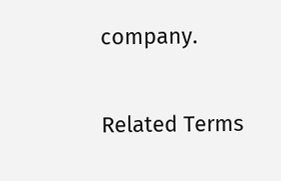company.

Related Terms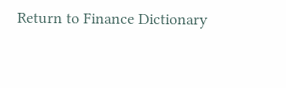Return to Finance Dictionary